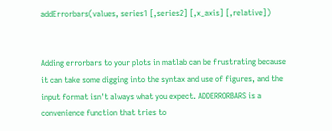addErrorbars(values, series1 [,series2] [,x_axis] [,relative])


Adding errorbars to your plots in matlab can be frustrating because it can take some digging into the syntax and use of figures, and the input format isn't always what you expect. ADDERRORBARS is a convenience function that tries to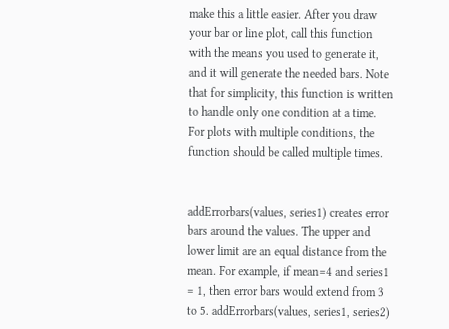make this a little easier. After you draw your bar or line plot, call this function with the means you used to generate it, and it will generate the needed bars. Note that for simplicity, this function is written to handle only one condition at a time. For plots with multiple conditions, the function should be called multiple times.


addErrorbars(values, series1) creates error bars around the values. The upper and lower limit are an equal distance from the mean. For example, if mean=4 and series1 = 1, then error bars would extend from 3 to 5. addErrorbars(values, series1, series2)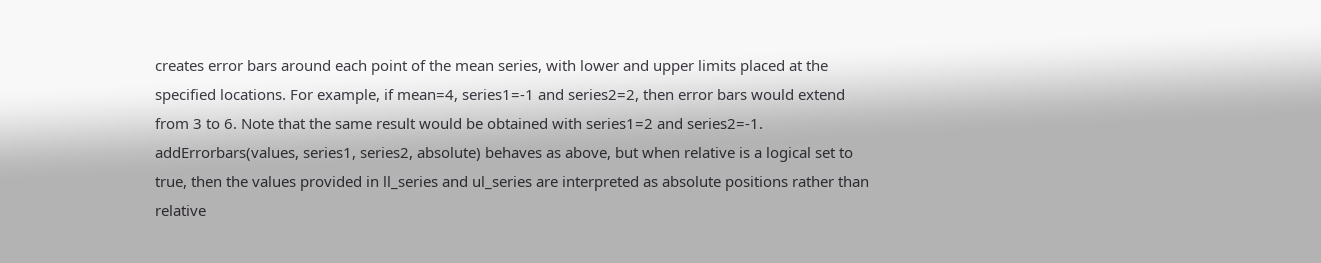creates error bars around each point of the mean series, with lower and upper limits placed at the specified locations. For example, if mean=4, series1=-1 and series2=2, then error bars would extend from 3 to 6. Note that the same result would be obtained with series1=2 and series2=-1. addErrorbars(values, series1, series2, absolute) behaves as above, but when relative is a logical set to true, then the values provided in ll_series and ul_series are interpreted as absolute positions rather than relative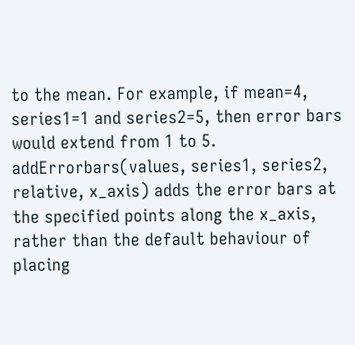to the mean. For example, if mean=4, series1=1 and series2=5, then error bars would extend from 1 to 5. addErrorbars(values, series1, series2, relative, x_axis) adds the error bars at the specified points along the x_axis, rather than the default behaviour of placing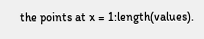the points at x = 1:length(values).